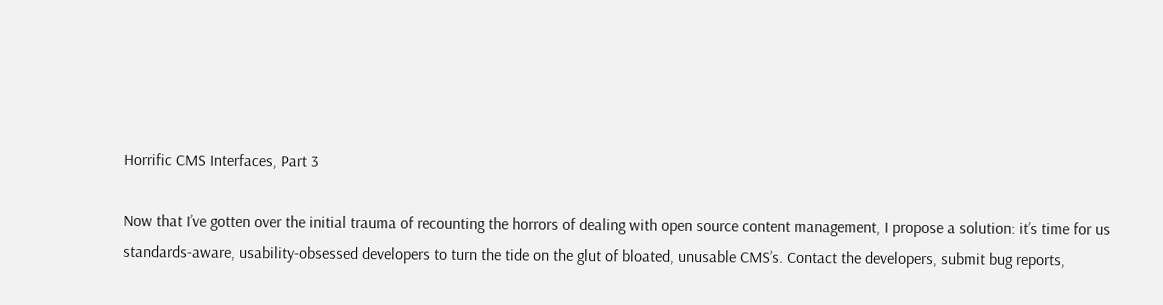Horrific CMS Interfaces, Part 3

Now that I’ve gotten over the initial trauma of recounting the horrors of dealing with open source content management, I propose a solution: it’s time for us standards-aware, usability-obsessed developers to turn the tide on the glut of bloated, unusable CMS’s. Contact the developers, submit bug reports,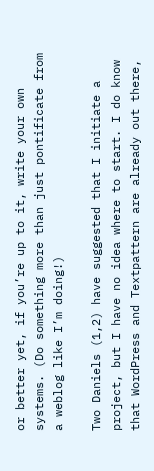or better yet, if you’re up to it, write your own systems. (Do something more than just pontificate from a weblog like I’m doing!)

Two Daniels (1,2) have suggested that I initiate a project, but I have no idea where to start. I do know that WordPress and Textpattern are already out there,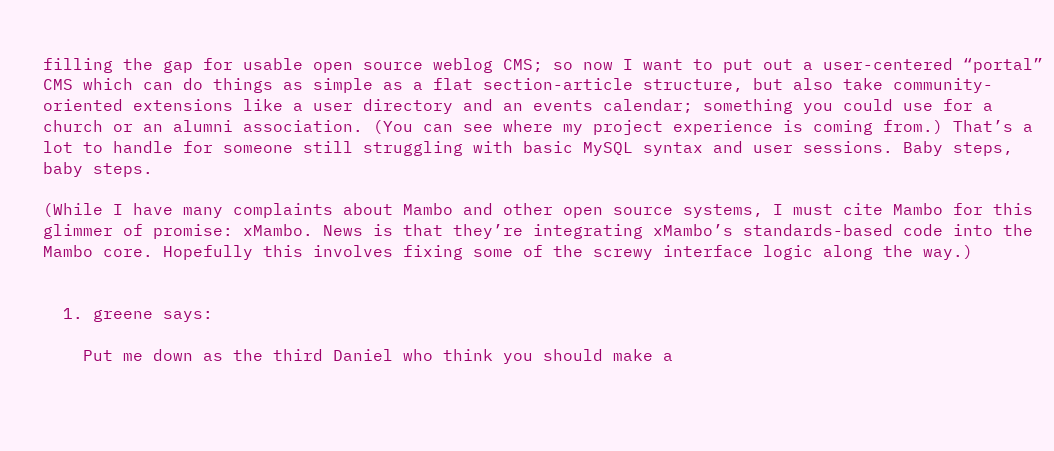filling the gap for usable open source weblog CMS; so now I want to put out a user-centered “portal” CMS which can do things as simple as a flat section-article structure, but also take community-oriented extensions like a user directory and an events calendar; something you could use for a church or an alumni association. (You can see where my project experience is coming from.) That’s a lot to handle for someone still struggling with basic MySQL syntax and user sessions. Baby steps, baby steps.

(While I have many complaints about Mambo and other open source systems, I must cite Mambo for this glimmer of promise: xMambo. News is that they’re integrating xMambo’s standards-based code into the Mambo core. Hopefully this involves fixing some of the screwy interface logic along the way.)


  1. greene says:

    Put me down as the third Daniel who think you should make a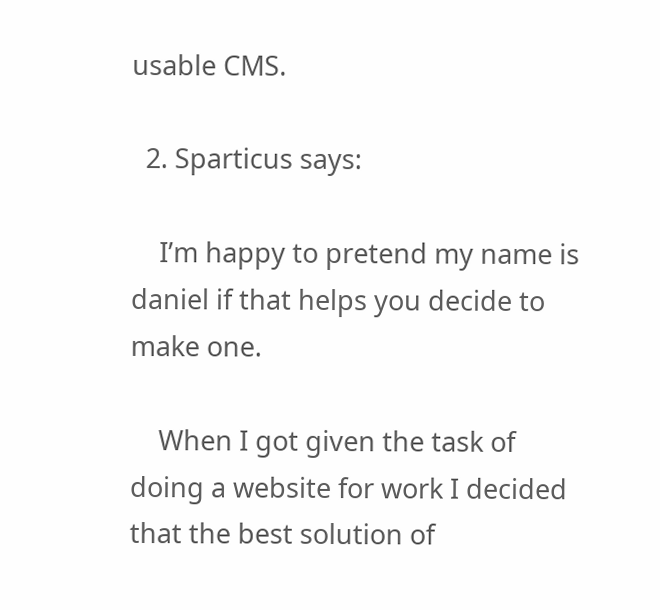usable CMS.

  2. Sparticus says:

    I’m happy to pretend my name is daniel if that helps you decide to make one.

    When I got given the task of doing a website for work I decided that the best solution of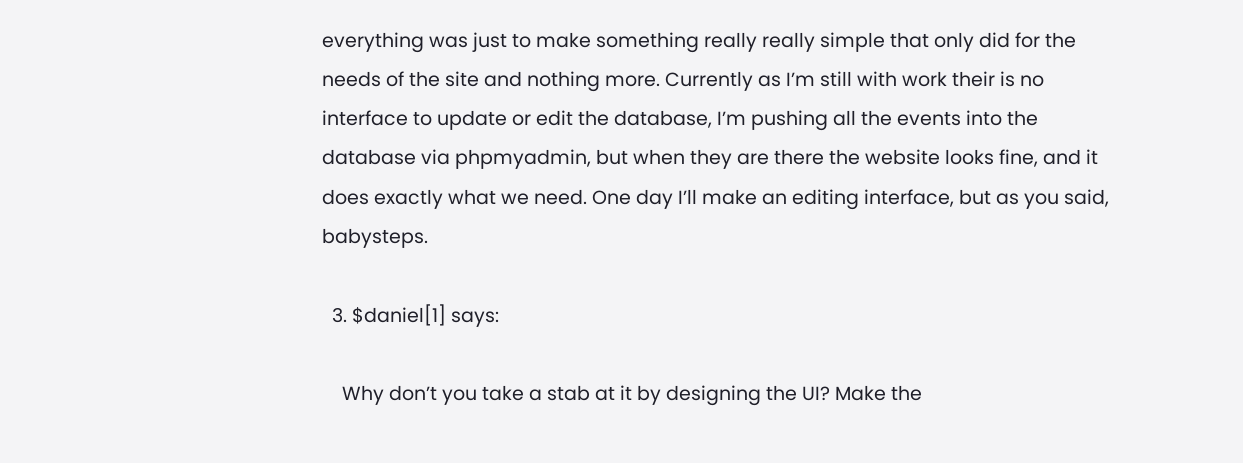everything was just to make something really really simple that only did for the needs of the site and nothing more. Currently as I’m still with work their is no interface to update or edit the database, I’m pushing all the events into the database via phpmyadmin, but when they are there the website looks fine, and it does exactly what we need. One day I’ll make an editing interface, but as you said, babysteps.

  3. $daniel[1] says:

    Why don’t you take a stab at it by designing the UI? Make the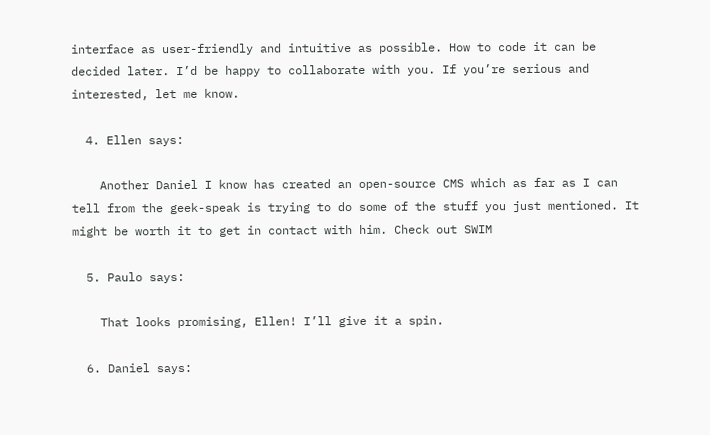interface as user-friendly and intuitive as possible. How to code it can be decided later. I’d be happy to collaborate with you. If you’re serious and interested, let me know.

  4. Ellen says:

    Another Daniel I know has created an open-source CMS which as far as I can tell from the geek-speak is trying to do some of the stuff you just mentioned. It might be worth it to get in contact with him. Check out SWIM

  5. Paulo says:

    That looks promising, Ellen! I’ll give it a spin.

  6. Daniel says: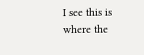I see this is where the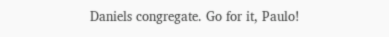Daniels congregate. Go for it, Paulo!